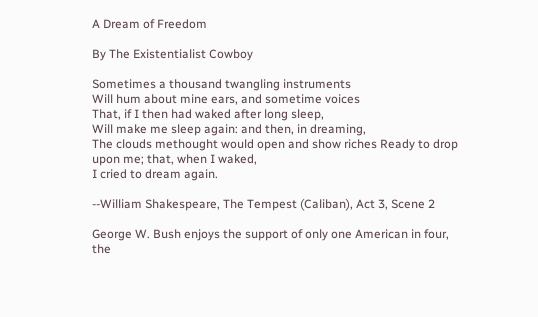A Dream of Freedom

By The Existentialist Cowboy

Sometimes a thousand twangling instruments
Will hum about mine ears, and sometime voices
That, if I then had waked after long sleep,
Will make me sleep again: and then, in dreaming,
The clouds methought would open and show riches Ready to drop upon me; that, when I waked,
I cried to dream again.

--William Shakespeare, The Tempest (Caliban), Act 3, Scene 2

George W. Bush enjoys the support of only one American in four, the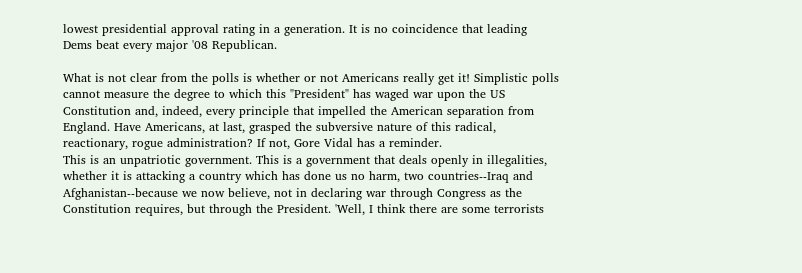lowest presidential approval rating in a generation. It is no coincidence that leading Dems beat every major '08 Republican.

What is not clear from the polls is whether or not Americans really get it! Simplistic polls cannot measure the degree to which this "President" has waged war upon the US Constitution and, indeed, every principle that impelled the American separation from England. Have Americans, at last, grasped the subversive nature of this radical, reactionary, rogue administration? If not, Gore Vidal has a reminder.
This is an unpatriotic government. This is a government that deals openly in illegalities, whether it is attacking a country which has done us no harm, two countries--Iraq and Afghanistan--because we now believe, not in declaring war through Congress as the Constitution requires, but through the President. 'Well, I think there are some terrorists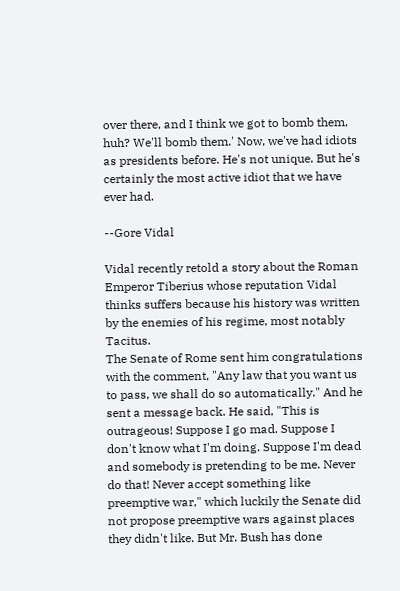over there, and I think we got to bomb them, huh? We'll bomb them.' Now, we've had idiots as presidents before. He's not unique. But he's certainly the most active idiot that we have ever had.

--Gore Vidal

Vidal recently retold a story about the Roman Emperor Tiberius whose reputation Vidal thinks suffers because his history was written by the enemies of his regime, most notably Tacitus.
The Senate of Rome sent him congratulations with the comment, "Any law that you want us to pass, we shall do so automatically." And he sent a message back. He said, "This is outrageous! Suppose I go mad. Suppose I don't know what I'm doing. Suppose I'm dead and somebody is pretending to be me. Never do that! Never accept something like preemptive war," which luckily the Senate did not propose preemptive wars against places they didn't like. But Mr. Bush has done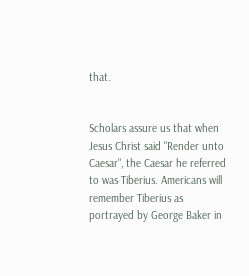that.


Scholars assure us that when Jesus Christ said "Render unto Caesar", the Caesar he referred to was Tiberius. Americans will remember Tiberius as portrayed by George Baker in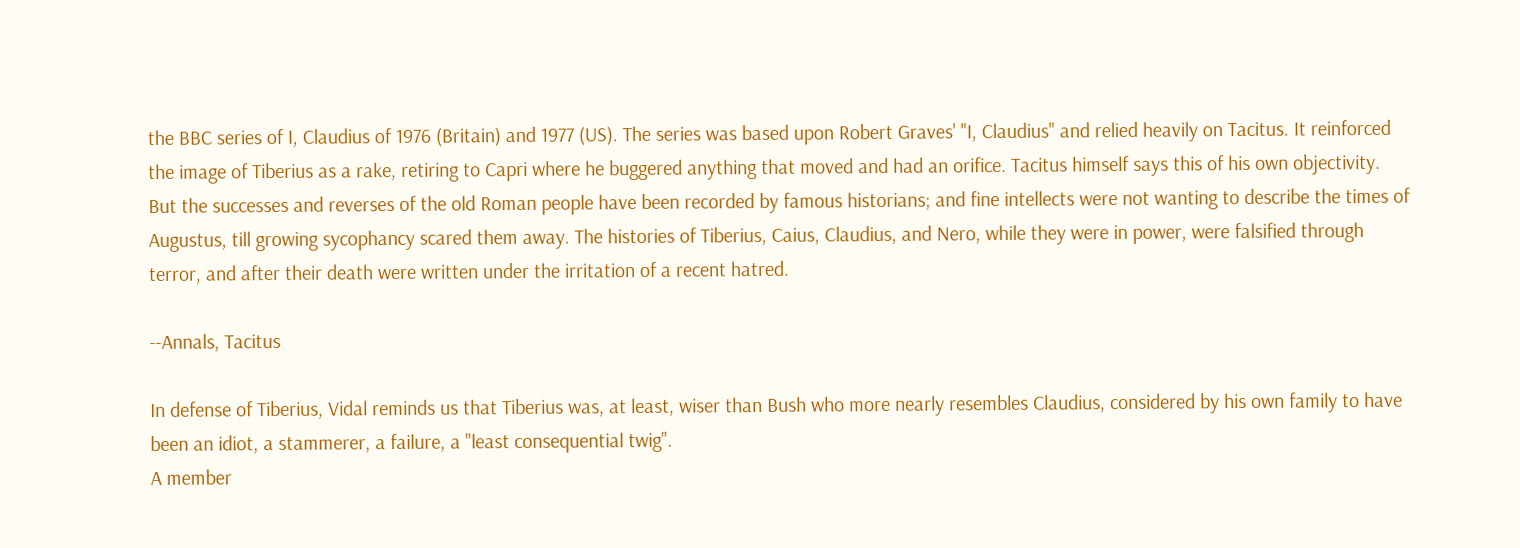the BBC series of I, Claudius of 1976 (Britain) and 1977 (US). The series was based upon Robert Graves' "I, Claudius" and relied heavily on Tacitus. It reinforced the image of Tiberius as a rake, retiring to Capri where he buggered anything that moved and had an orifice. Tacitus himself says this of his own objectivity.
But the successes and reverses of the old Roman people have been recorded by famous historians; and fine intellects were not wanting to describe the times of Augustus, till growing sycophancy scared them away. The histories of Tiberius, Caius, Claudius, and Nero, while they were in power, were falsified through terror, and after their death were written under the irritation of a recent hatred.

--Annals, Tacitus

In defense of Tiberius, Vidal reminds us that Tiberius was, at least, wiser than Bush who more nearly resembles Claudius, considered by his own family to have been an idiot, a stammerer, a failure, a "least consequential twig".
A member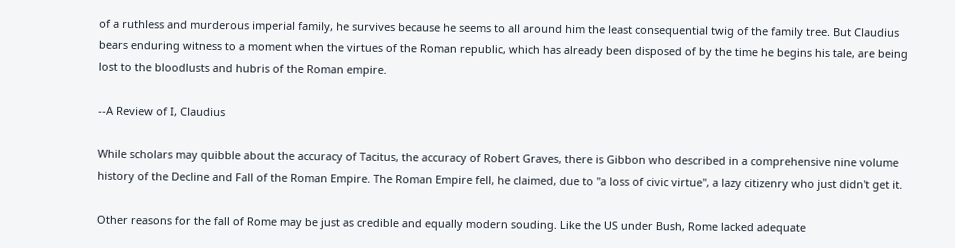of a ruthless and murderous imperial family, he survives because he seems to all around him the least consequential twig of the family tree. But Claudius bears enduring witness to a moment when the virtues of the Roman republic, which has already been disposed of by the time he begins his tale, are being lost to the bloodlusts and hubris of the Roman empire.

--A Review of I, Claudius

While scholars may quibble about the accuracy of Tacitus, the accuracy of Robert Graves, there is Gibbon who described in a comprehensive nine volume history of the Decline and Fall of the Roman Empire. The Roman Empire fell, he claimed, due to "a loss of civic virtue", a lazy citizenry who just didn't get it.

Other reasons for the fall of Rome may be just as credible and equally modern souding. Like the US under Bush, Rome lacked adequate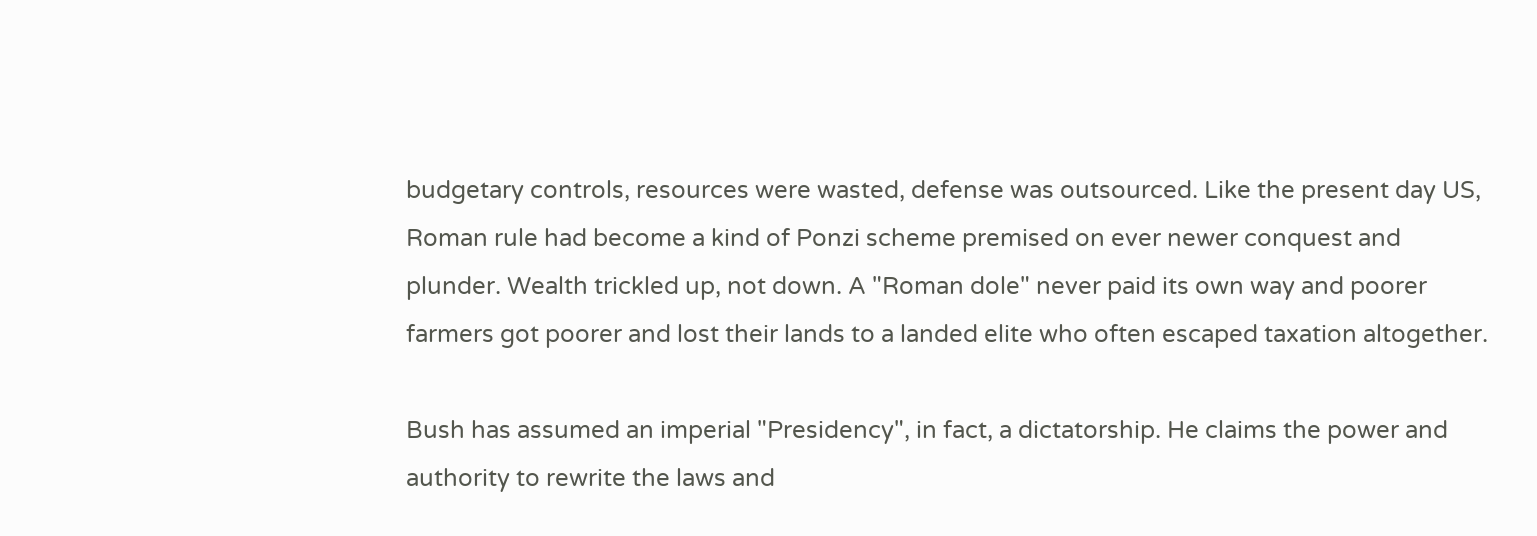budgetary controls, resources were wasted, defense was outsourced. Like the present day US, Roman rule had become a kind of Ponzi scheme premised on ever newer conquest and plunder. Wealth trickled up, not down. A "Roman dole" never paid its own way and poorer farmers got poorer and lost their lands to a landed elite who often escaped taxation altogether.

Bush has assumed an imperial "Presidency", in fact, a dictatorship. He claims the power and authority to rewrite the laws and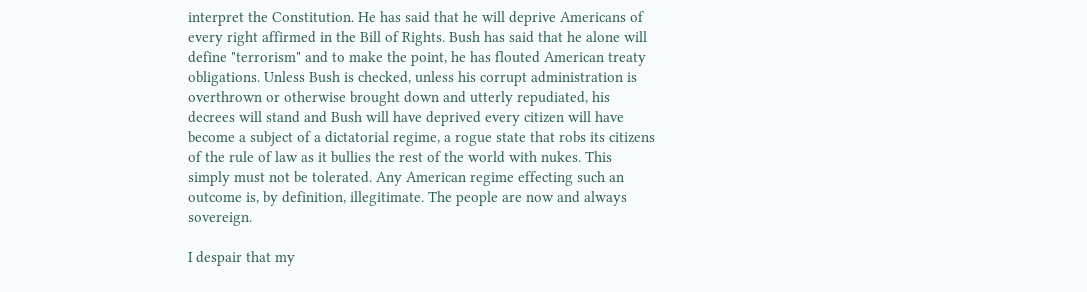interpret the Constitution. He has said that he will deprive Americans of every right affirmed in the Bill of Rights. Bush has said that he alone will define "terrorism" and to make the point, he has flouted American treaty obligations. Unless Bush is checked, unless his corrupt administration is overthrown or otherwise brought down and utterly repudiated, his decrees will stand and Bush will have deprived every citizen will have become a subject of a dictatorial regime, a rogue state that robs its citizens of the rule of law as it bullies the rest of the world with nukes. This simply must not be tolerated. Any American regime effecting such an outcome is, by definition, illegitimate. The people are now and always sovereign.

I despair that my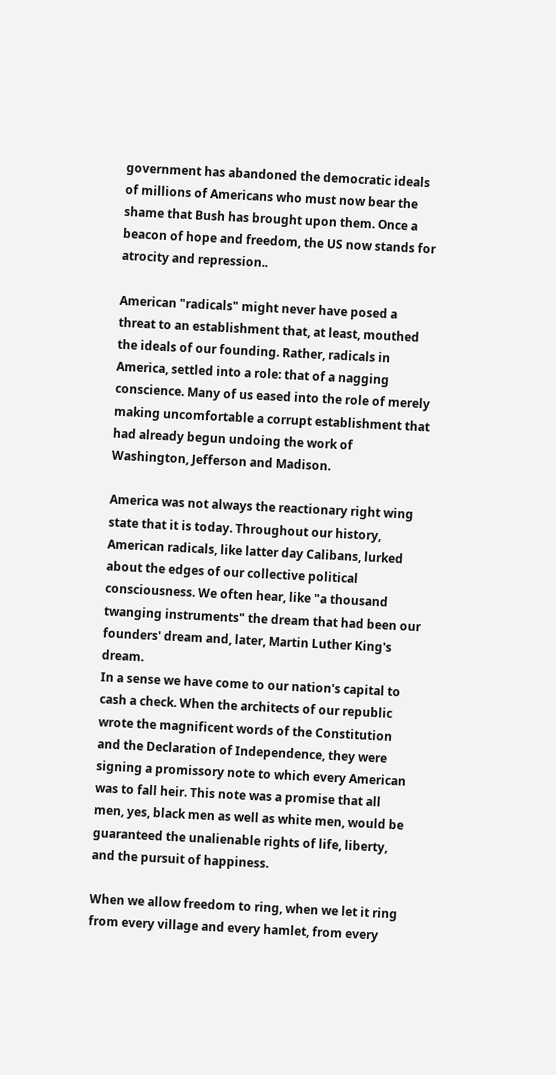government has abandoned the democratic ideals of millions of Americans who must now bear the shame that Bush has brought upon them. Once a beacon of hope and freedom, the US now stands for atrocity and repression..

American "radicals" might never have posed a threat to an establishment that, at least, mouthed the ideals of our founding. Rather, radicals in America, settled into a role: that of a nagging conscience. Many of us eased into the role of merely making uncomfortable a corrupt establishment that had already begun undoing the work of Washington, Jefferson and Madison.

America was not always the reactionary right wing state that it is today. Throughout our history, American radicals, like latter day Calibans, lurked about the edges of our collective political consciousness. We often hear, like "a thousand twanging instruments" the dream that had been our founders' dream and, later, Martin Luther King's dream.
In a sense we have come to our nation's capital to cash a check. When the architects of our republic wrote the magnificent words of the Constitution and the Declaration of Independence, they were signing a promissory note to which every American was to fall heir. This note was a promise that all men, yes, black men as well as white men, would be guaranteed the unalienable rights of life, liberty, and the pursuit of happiness.

When we allow freedom to ring, when we let it ring from every village and every hamlet, from every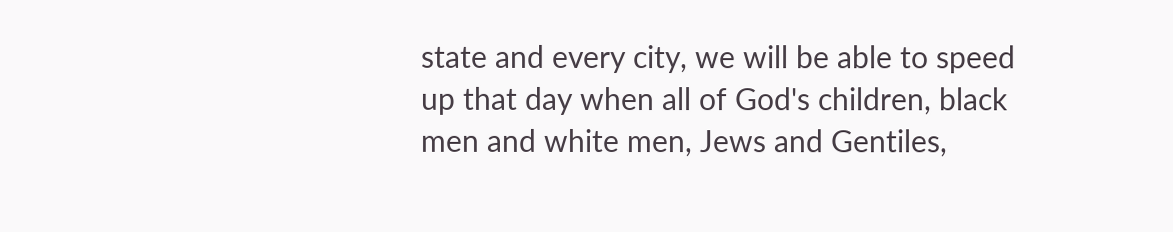state and every city, we will be able to speed up that day when all of God's children, black men and white men, Jews and Gentiles,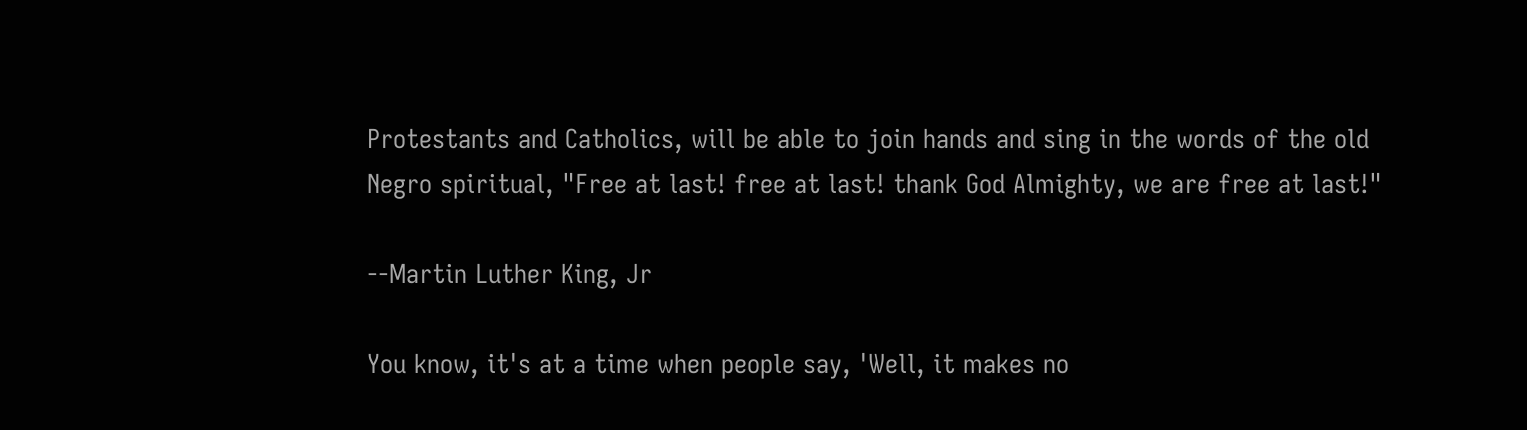Protestants and Catholics, will be able to join hands and sing in the words of the old Negro spiritual, "Free at last! free at last! thank God Almighty, we are free at last!"

--Martin Luther King, Jr

You know, it's at a time when people say, 'Well, it makes no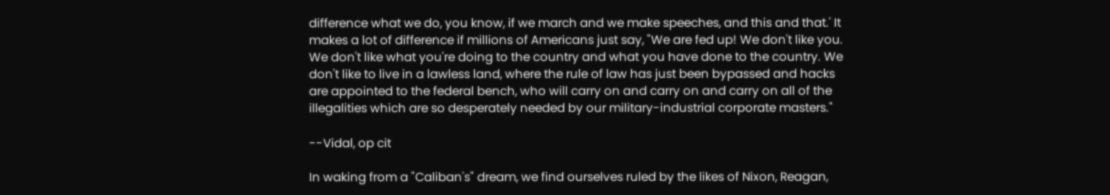difference what we do, you know, if we march and we make speeches, and this and that.' It makes a lot of difference if millions of Americans just say, "We are fed up! We don't like you. We don't like what you're doing to the country and what you have done to the country. We don't like to live in a lawless land, where the rule of law has just been bypassed and hacks are appointed to the federal bench, who will carry on and carry on and carry on all of the illegalities which are so desperately needed by our military-industrial corporate masters."

--Vidal, op cit

In waking from a "Caliban's" dream, we find ourselves ruled by the likes of Nixon, Reagan,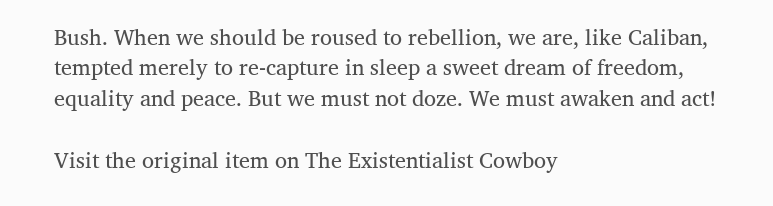Bush. When we should be roused to rebellion, we are, like Caliban, tempted merely to re-capture in sleep a sweet dream of freedom, equality and peace. But we must not doze. We must awaken and act!

Visit the original item on The Existentialist Cowboy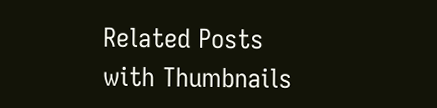Related Posts with Thumbnails